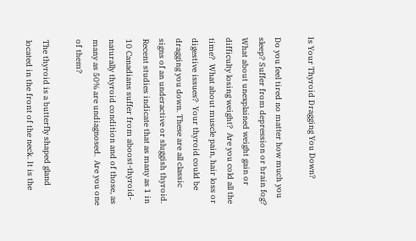Is Your Thyroid Dragging You Down?

Do you feel tired no matter how much you sleep? Suffer from depression or brain fog?  What about unexplained weight gain or difficulty losing weight?  Are you cold all the time?  What about muscle pain, hair loss or digestive issues?  Your thyroid could be dragging you down. These are all classic signs of an underactive or sluggish thyroid.  Recent studies indicate that as many as 1 in 10 Canadians suffer from aboost-thyroid-naturally thyroid condition and of those, as many as 50% are undiagnosed.  Are you one of them?

The thyroid is a butterfly shaped gland located in the front of the neck. It is the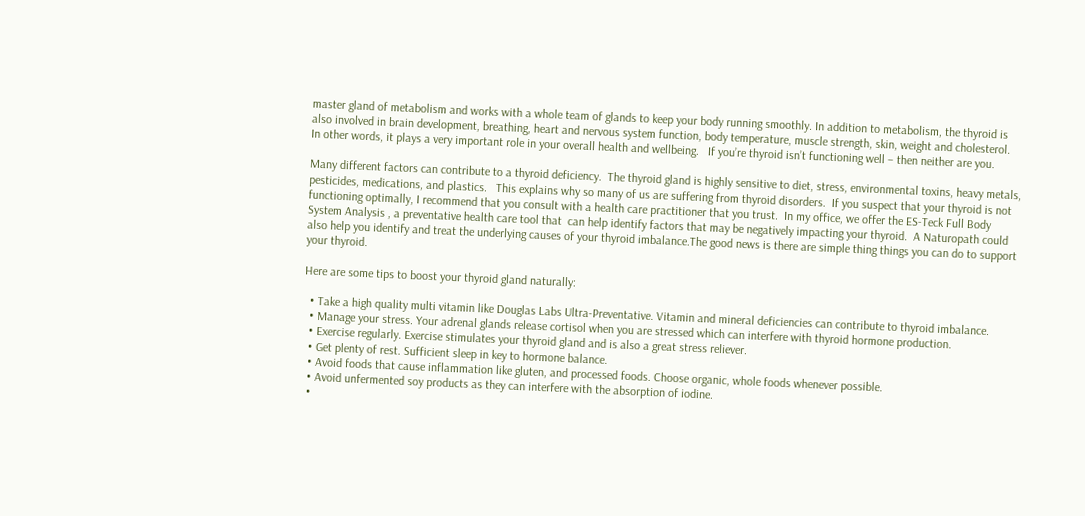master gland of metabolism and works with a whole team of glands to keep your body running smoothly. In addition to metabolism, the thyroid is also involved in brain development, breathing, heart and nervous system function, body temperature, muscle strength, skin, weight and cholesterol.   In other words, it plays a very important role in your overall health and wellbeing.   If you’re thyroid isn’t functioning well – then neither are you.

Many different factors can contribute to a thyroid deficiency.  The thyroid gland is highly sensitive to diet, stress, environmental toxins, heavy metals, pesticides, medications, and plastics.   This explains why so many of us are suffering from thyroid disorders.  If you suspect that your thyroid is not functioning optimally, I recommend that you consult with a health care practitioner that you trust.  In my office, we offer the ES-Teck Full Body System Analysis , a preventative health care tool that  can help identify factors that may be negatively impacting your thyroid.  A Naturopath could also help you identify and treat the underlying causes of your thyroid imbalance.The good news is there are simple thing things you can do to support your thyroid.

Here are some tips to boost your thyroid gland naturally:

  • Take a high quality multi vitamin like Douglas Labs Ultra-Preventative. Vitamin and mineral deficiencies can contribute to thyroid imbalance.
  • Manage your stress. Your adrenal glands release cortisol when you are stressed which can interfere with thyroid hormone production.
  • Exercise regularly. Exercise stimulates your thyroid gland and is also a great stress reliever.
  • Get plenty of rest. Sufficient sleep in key to hormone balance.
  • Avoid foods that cause inflammation like gluten, and processed foods. Choose organic, whole foods whenever possible.
  • Avoid unfermented soy products as they can interfere with the absorption of iodine.
  •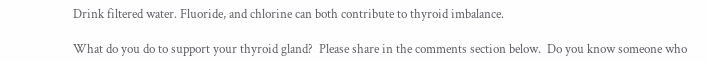Drink filtered water. Fluoride, and chlorine can both contribute to thyroid imbalance.

What do you do to support your thyroid gland?  Please share in the comments section below.  Do you know someone who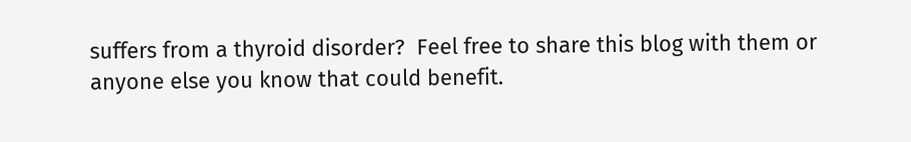suffers from a thyroid disorder?  Feel free to share this blog with them or anyone else you know that could benefit.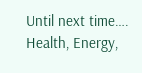Until next time…. Health, Energy,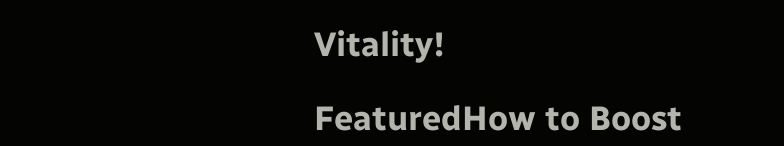Vitality!

FeaturedHow to Boost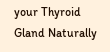your Thyroid Gland Naturally